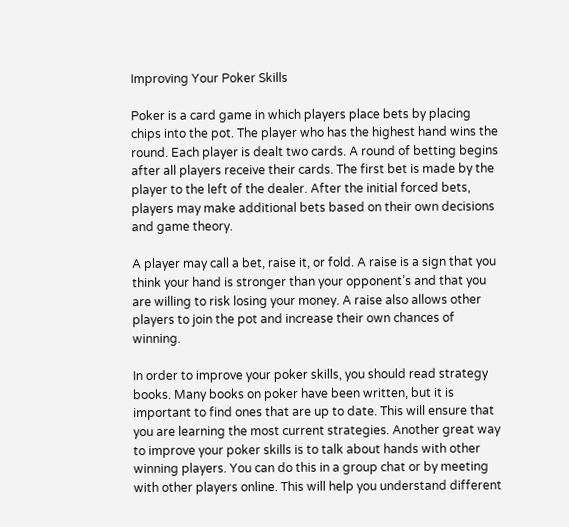Improving Your Poker Skills

Poker is a card game in which players place bets by placing chips into the pot. The player who has the highest hand wins the round. Each player is dealt two cards. A round of betting begins after all players receive their cards. The first bet is made by the player to the left of the dealer. After the initial forced bets, players may make additional bets based on their own decisions and game theory.

A player may call a bet, raise it, or fold. A raise is a sign that you think your hand is stronger than your opponent’s and that you are willing to risk losing your money. A raise also allows other players to join the pot and increase their own chances of winning.

In order to improve your poker skills, you should read strategy books. Many books on poker have been written, but it is important to find ones that are up to date. This will ensure that you are learning the most current strategies. Another great way to improve your poker skills is to talk about hands with other winning players. You can do this in a group chat or by meeting with other players online. This will help you understand different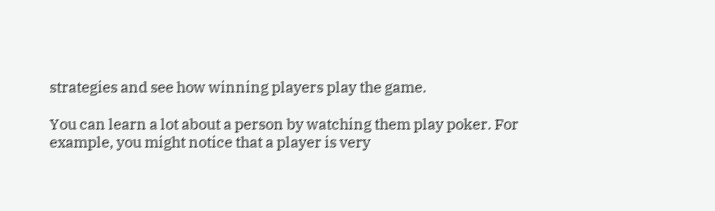strategies and see how winning players play the game.

You can learn a lot about a person by watching them play poker. For example, you might notice that a player is very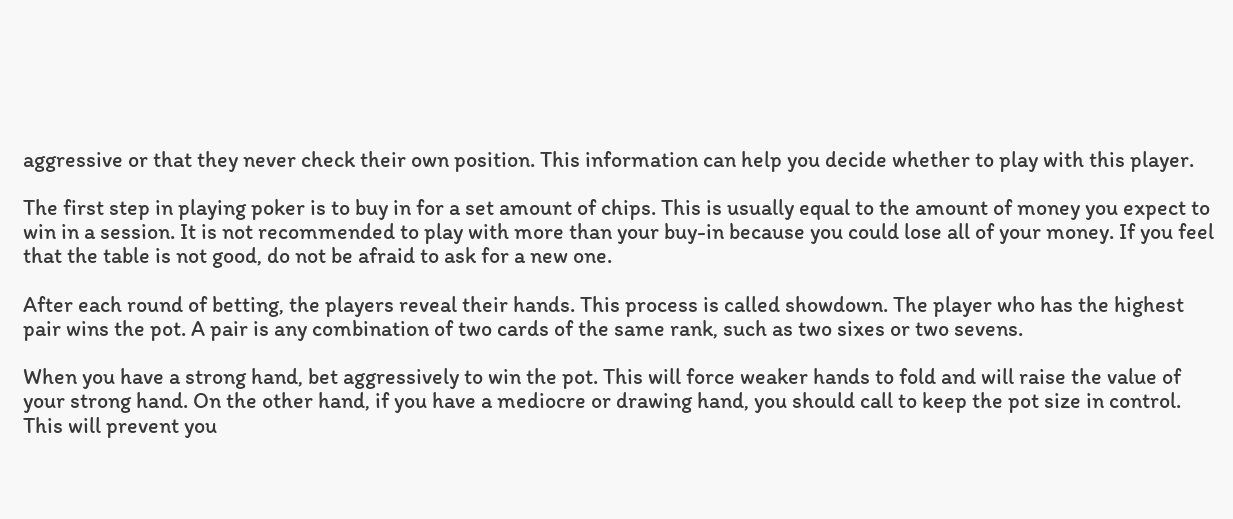aggressive or that they never check their own position. This information can help you decide whether to play with this player.

The first step in playing poker is to buy in for a set amount of chips. This is usually equal to the amount of money you expect to win in a session. It is not recommended to play with more than your buy-in because you could lose all of your money. If you feel that the table is not good, do not be afraid to ask for a new one.

After each round of betting, the players reveal their hands. This process is called showdown. The player who has the highest pair wins the pot. A pair is any combination of two cards of the same rank, such as two sixes or two sevens.

When you have a strong hand, bet aggressively to win the pot. This will force weaker hands to fold and will raise the value of your strong hand. On the other hand, if you have a mediocre or drawing hand, you should call to keep the pot size in control. This will prevent you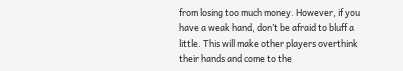from losing too much money. However, if you have a weak hand, don’t be afraid to bluff a little. This will make other players overthink their hands and come to the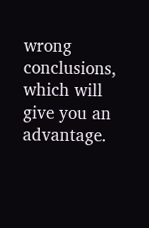wrong conclusions, which will give you an advantage.